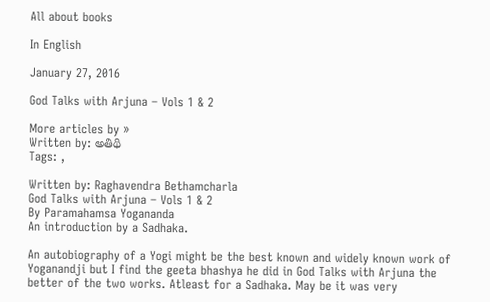All about books

In English

January 27, 2016

God Talks with Arjuna – Vols 1 & 2

More articles by »
Written by: అతిథి
Tags: ,

Written by: Raghavendra Bethamcharla
God Talks with Arjuna – Vols 1 & 2
By Paramahamsa Yogananda
An introduction by a Sadhaka.

An autobiography of a Yogi might be the best known and widely known work of Yoganandji but I find the geeta bhashya he did in God Talks with Arjuna the better of the two works. Atleast for a Sadhaka. May be it was very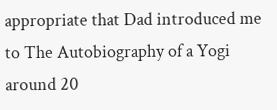appropriate that Dad introduced me to The Autobiography of a Yogi around 20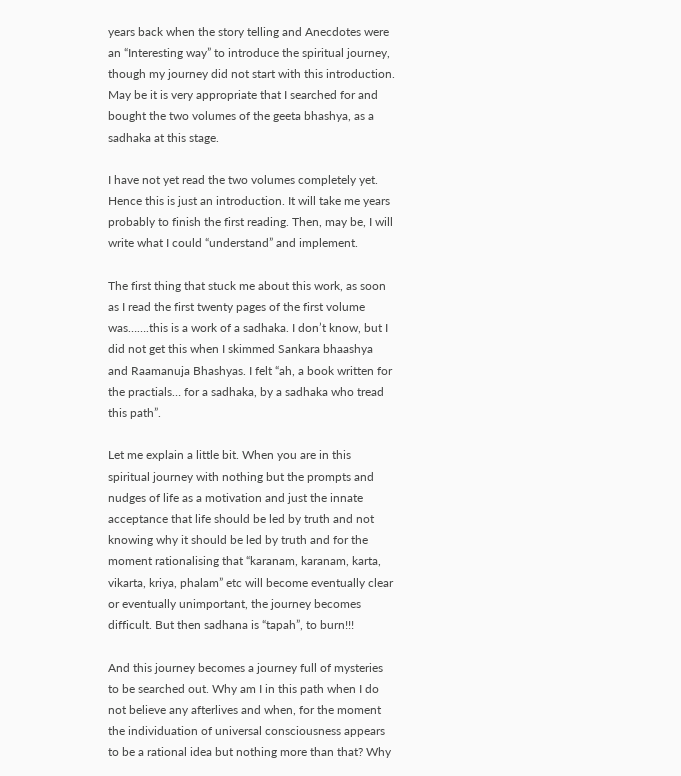years back when the story telling and Anecdotes were an “Interesting way” to introduce the spiritual journey, though my journey did not start with this introduction. May be it is very appropriate that I searched for and bought the two volumes of the geeta bhashya, as a sadhaka at this stage.

I have not yet read the two volumes completely yet. Hence this is just an introduction. It will take me years probably to finish the first reading. Then, may be, I will write what I could “understand” and implement.

The first thing that stuck me about this work, as soon as I read the first twenty pages of the first volume was…….this is a work of a sadhaka. I don’t know, but I did not get this when I skimmed Sankara bhaashya and Raamanuja Bhashyas. I felt “ah, a book written for the practials… for a sadhaka, by a sadhaka who tread this path”.

Let me explain a little bit. When you are in this spiritual journey with nothing but the prompts and nudges of life as a motivation and just the innate acceptance that life should be led by truth and not knowing why it should be led by truth and for the moment rationalising that “karanam, karanam, karta, vikarta, kriya, phalam” etc will become eventually clear or eventually unimportant, the journey becomes difficult. But then sadhana is “tapah”, to burn!!!

And this journey becomes a journey full of mysteries to be searched out. Why am I in this path when I do not believe any afterlives and when, for the moment the individuation of universal consciousness appears to be a rational idea but nothing more than that? Why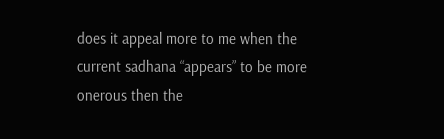does it appeal more to me when the current sadhana “appears” to be more onerous then the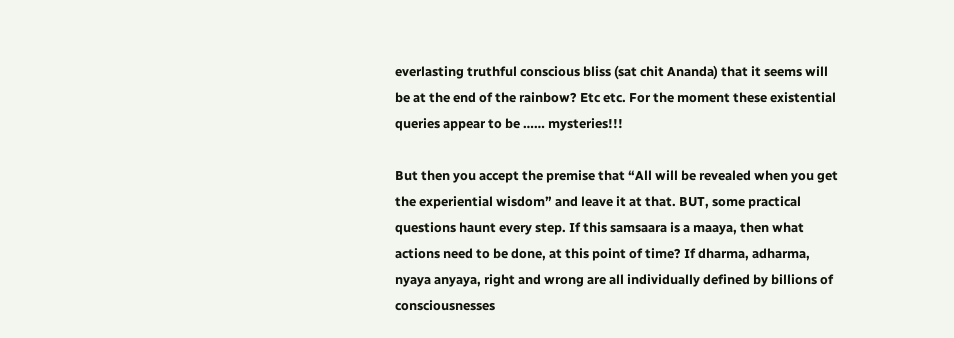everlasting truthful conscious bliss (sat chit Ananda) that it seems will be at the end of the rainbow? Etc etc. For the moment these existential queries appear to be …… mysteries!!!

But then you accept the premise that “All will be revealed when you get the experiential wisdom” and leave it at that. BUT, some practical questions haunt every step. If this samsaara is a maaya, then what actions need to be done, at this point of time? If dharma, adharma, nyaya anyaya, right and wrong are all individually defined by billions of consciousnesses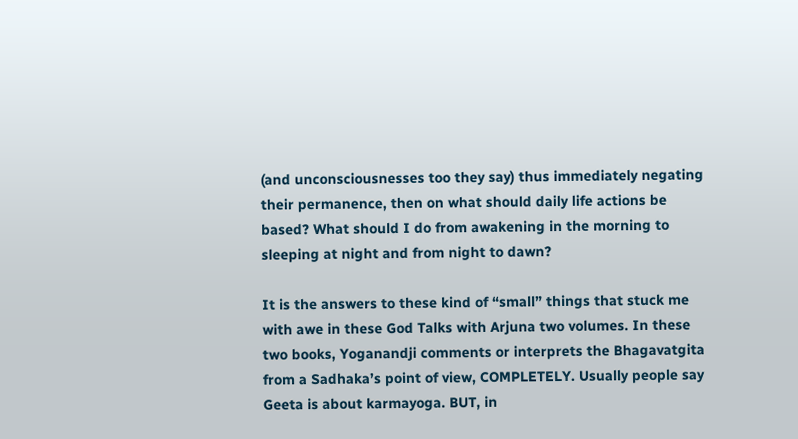(and unconsciousnesses too they say) thus immediately negating their permanence, then on what should daily life actions be based? What should I do from awakening in the morning to sleeping at night and from night to dawn?

It is the answers to these kind of “small” things that stuck me with awe in these God Talks with Arjuna two volumes. In these two books, Yoganandji comments or interprets the Bhagavatgita from a Sadhaka’s point of view, COMPLETELY. Usually people say Geeta is about karmayoga. BUT, in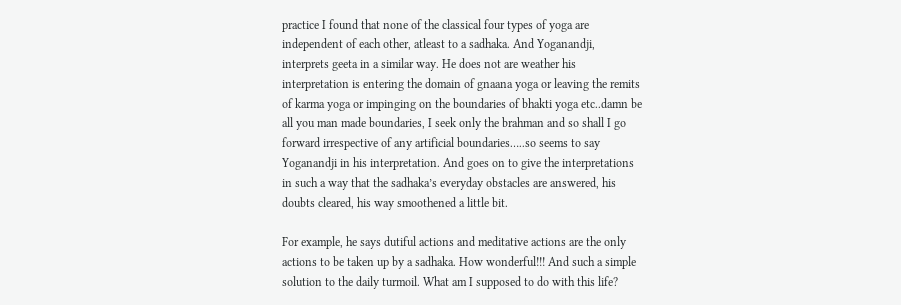practice I found that none of the classical four types of yoga are independent of each other, atleast to a sadhaka. And Yoganandji, interprets geeta in a similar way. He does not are weather his interpretation is entering the domain of gnaana yoga or leaving the remits of karma yoga or impinging on the boundaries of bhakti yoga etc..damn be all you man made boundaries, I seek only the brahman and so shall I go forward irrespective of any artificial boundaries…..so seems to say Yoganandji in his interpretation. And goes on to give the interpretations in such a way that the sadhaka’s everyday obstacles are answered, his doubts cleared, his way smoothened a little bit.

For example, he says dutiful actions and meditative actions are the only actions to be taken up by a sadhaka. How wonderful!!! And such a simple solution to the daily turmoil. What am I supposed to do with this life?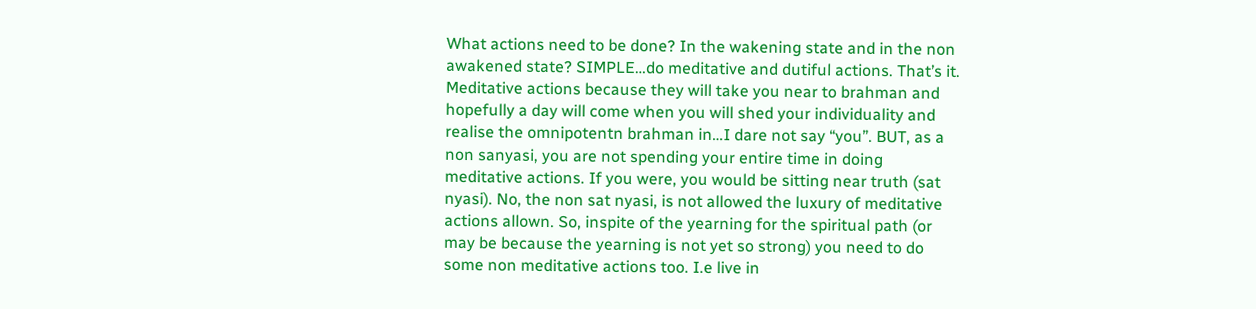What actions need to be done? In the wakening state and in the non awakened state? SIMPLE…do meditative and dutiful actions. That’s it. Meditative actions because they will take you near to brahman and hopefully a day will come when you will shed your individuality and realise the omnipotentn brahman in…I dare not say “you”. BUT, as a non sanyasi, you are not spending your entire time in doing meditative actions. If you were, you would be sitting near truth (sat nyasi). No, the non sat nyasi, is not allowed the luxury of meditative actions allown. So, inspite of the yearning for the spiritual path (or may be because the yearning is not yet so strong) you need to do some non meditative actions too. I.e live in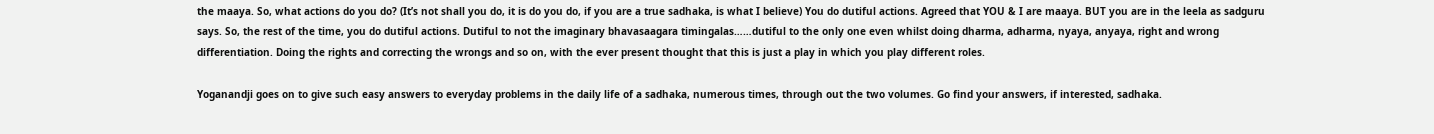the maaya. So, what actions do you do? (It’s not shall you do, it is do you do, if you are a true sadhaka, is what I believe) You do dutiful actions. Agreed that YOU & I are maaya. BUT you are in the leela as sadguru says. So, the rest of the time, you do dutiful actions. Dutiful to not the imaginary bhavasaagara timingalas……dutiful to the only one even whilst doing dharma, adharma, nyaya, anyaya, right and wrong differentiation. Doing the rights and correcting the wrongs and so on, with the ever present thought that this is just a play in which you play different roles.

Yoganandji goes on to give such easy answers to everyday problems in the daily life of a sadhaka, numerous times, through out the two volumes. Go find your answers, if interested, sadhaka.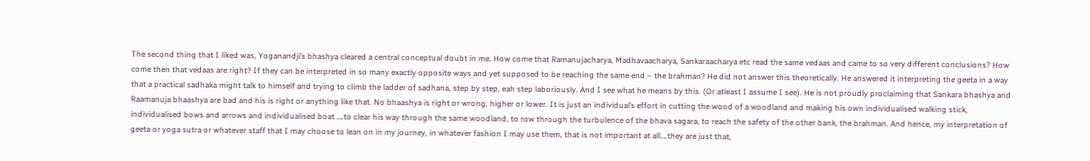The second thing that I liked was, Yoganandji’s bhashya cleared a central conceptual doubt in me. How come that Ramanujacharya, Madhavaacharya, Sankaraacharya etc read the same vedaas and came to so very different conclusions? How come then that vedaas are right? If they can be interpreted in so many exactly opposite ways and yet supposed to be reaching the same end – the brahman? He did not answer this theoretically. He answered it interpreting the geeta in a way that a practical sadhaka might talk to himself and trying to climb the ladder of sadhana, step by step, eah step laboriously. And I see what he means by this. (Or atleast I assume I see). He is not proudly proclaiming that Sankara bhashya and Raamanuja bhaashya are bad and his is right or anything like that. No bhaashya is right or wrong, higher or lower. It is just an individual’s effort in cutting the wood of a woodland and making his own individualised walking stick, individualised bows and arrows and individualised boat ….to clear his way through the same woodland, to row through the turbulence of the bhava sagara, to reach the safety of the other bank, the brahman. And hence, my interpretation of geeta or yoga sutra or whatever staff that I may choose to lean on in my journey, in whatever fashion I may use them, that is not important at all….they are just that,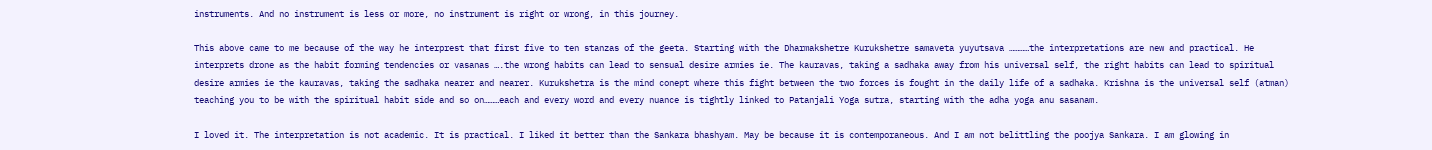instruments. And no instrument is less or more, no instrument is right or wrong, in this journey.

This above came to me because of the way he interprest that first five to ten stanzas of the geeta. Starting with the Dharmakshetre Kurukshetre samaveta yuyutsava …………the interpretations are new and practical. He interprets drone as the habit forming tendencies or vasanas ….the wrong habits can lead to sensual desire armies ie. The kauravas, taking a sadhaka away from his universal self, the right habits can lead to spiritual desire armies ie the kauravas, taking the sadhaka nearer and nearer. Kurukshetra is the mind conept where this fight between the two forces is fought in the daily life of a sadhaka. Krishna is the universal self (atman) teaching you to be with the spiritual habit side and so on………each and every word and every nuance is tightly linked to Patanjali Yoga sutra, starting with the adha yoga anu sasanam.

I loved it. The interpretation is not academic. It is practical. I liked it better than the Sankara bhashyam. May be because it is contemporaneous. And I am not belittling the poojya Sankara. I am glowing in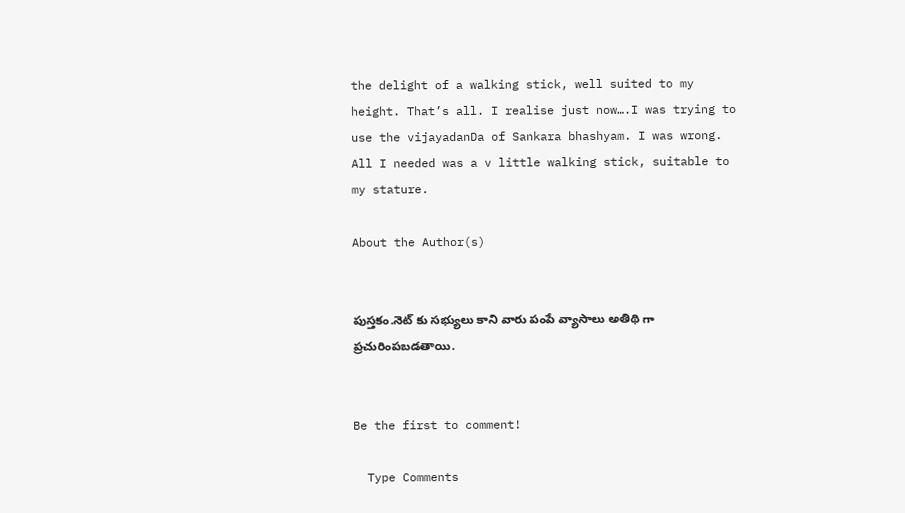the delight of a walking stick, well suited to my height. That’s all. I realise just now….I was trying to use the vijayadanDa of Sankara bhashyam. I was wrong. All I needed was a v little walking stick, suitable to my stature.

About the Author(s)


పుస్తకం.నెట్ కు సభ్యులు కాని వారు పంపే వ్యాసాలు అతిథి గా ప్రచురింపబడతాయి.


Be the first to comment!

  Type Comments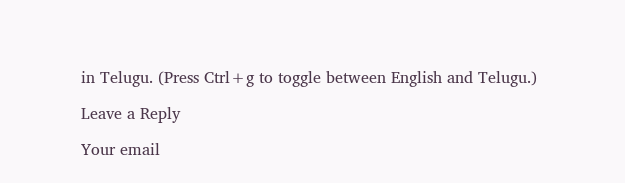in Telugu. (Press Ctrl+g to toggle between English and Telugu.)

Leave a Reply

Your email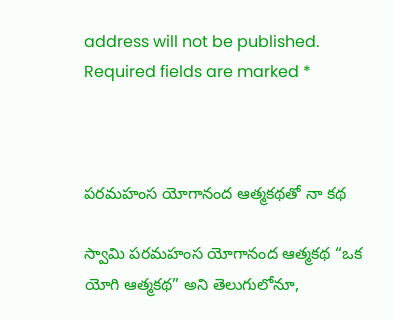address will not be published. Required fields are marked *



పరమహంస యోగానంద ఆత్మకథతో నా కథ

స్వామి పరమహంస యోగానంద ఆత్మకథ “ఒక యోగి ఆత్మకథ” అని తెలుగులోనూ,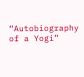“Autobiography of a Yogi”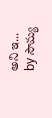అని ఇ...
by సౌమ్య